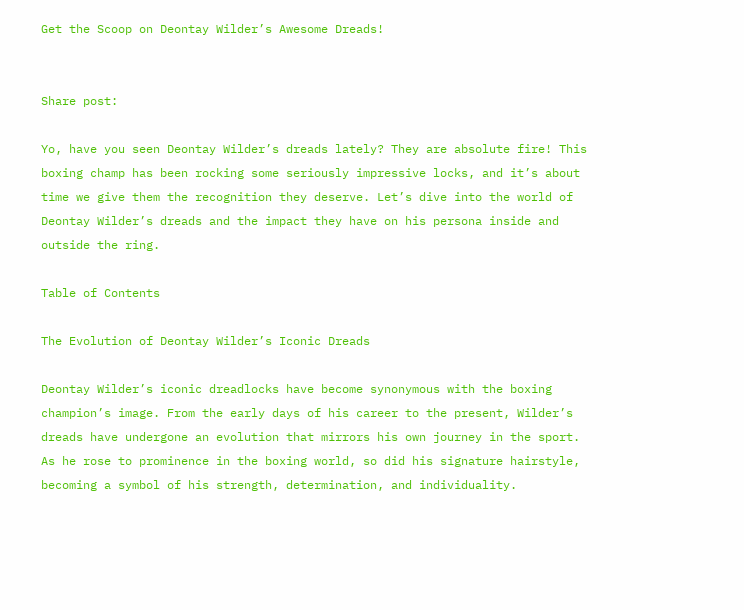Get the Scoop on Deontay Wilder’s Awesome Dreads!


Share post:

Yo, have you seen Deontay Wilder’s dreads lately? They are absolute fire! This boxing champ has been rocking some seriously impressive locks, and it’s about time we give them the recognition they deserve. Let’s dive into the world of Deontay Wilder’s dreads and the impact they have on his persona inside and outside the ring.

Table of Contents

The Evolution of Deontay Wilder’s Iconic Dreads

Deontay Wilder’s iconic dreadlocks have become synonymous with the boxing champion’s image. From the early days of his career to the present, Wilder’s dreads have undergone an evolution that mirrors his own journey in the sport. As he rose to prominence in the boxing world, so did his signature hairstyle, becoming a symbol of his strength, determination, and individuality.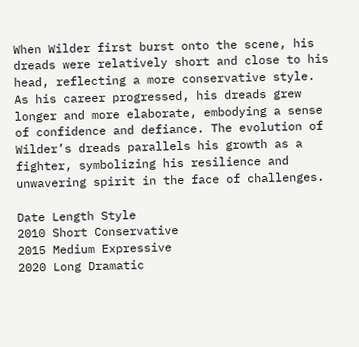When Wilder first burst onto the scene, his dreads were relatively short and close to his head, reflecting a more conservative style. As his career progressed, his dreads grew longer and more elaborate, embodying a sense of confidence and defiance. The evolution of Wilder’s dreads parallels his growth as a fighter, symbolizing his resilience and unwavering spirit in the face of challenges.

Date Length Style
2010 Short Conservative
2015 Medium Expressive
2020 Long Dramatic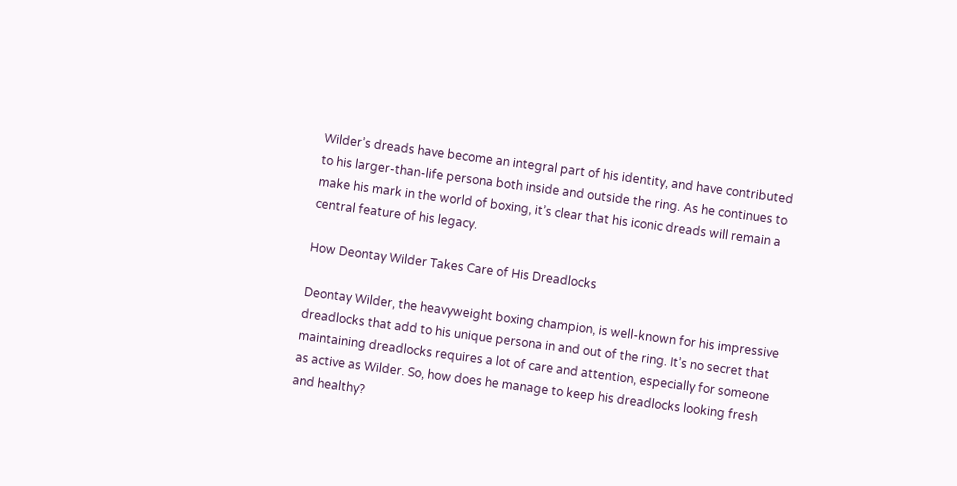Wilder’s dreads have become an integral part of his identity, and have contributed to his larger-than-life persona both inside and outside the ring. As he continues to make his mark in the world of boxing, it’s clear that his iconic dreads will remain a central feature of his legacy.

How Deontay Wilder Takes Care of His Dreadlocks

Deontay Wilder, the heavyweight boxing champion, is well-known for his impressive dreadlocks that add to his unique persona in and out of the ring. It’s no secret that maintaining dreadlocks requires a lot of care and attention, especially for someone as active as Wilder. So, how does he manage to keep his dreadlocks looking fresh and healthy?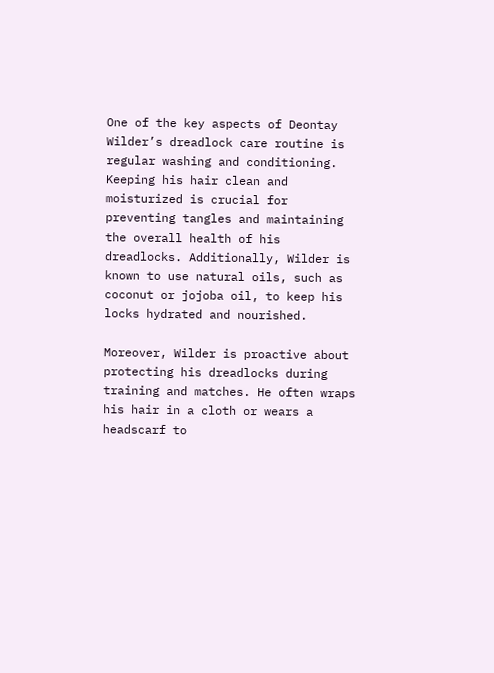One of the key aspects of Deontay Wilder’s dreadlock care routine is regular washing and conditioning. Keeping his hair clean and moisturized is crucial for preventing tangles and maintaining the overall health of his dreadlocks. Additionally, Wilder is known to use natural oils, such as coconut or jojoba oil, to keep his locks hydrated and nourished.

Moreover, Wilder is proactive about protecting his dreadlocks during training and matches. He often wraps his hair in a cloth or wears a headscarf to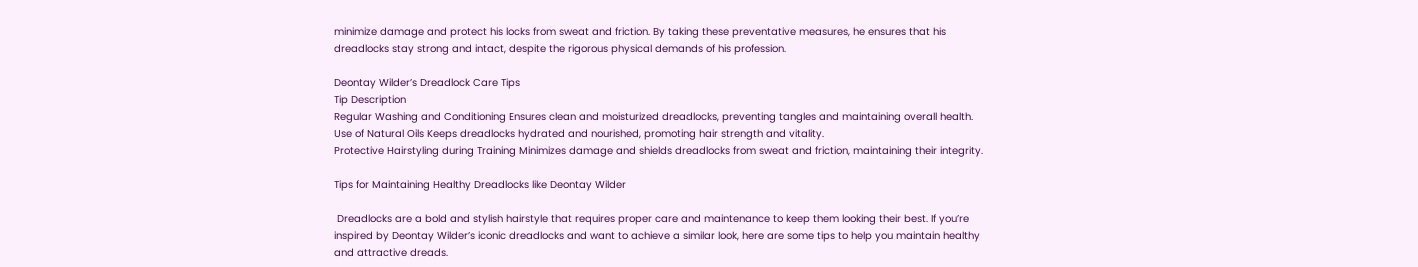minimize damage and protect his locks from sweat and friction. By taking these preventative measures, he ensures that his dreadlocks stay strong and intact, despite the rigorous physical demands of his profession.

Deontay Wilder’s Dreadlock Care Tips
Tip Description
Regular Washing and Conditioning Ensures clean and moisturized dreadlocks, preventing tangles and maintaining overall health.
Use of Natural Oils Keeps dreadlocks hydrated and nourished, promoting hair strength and vitality.
Protective Hairstyling during Training Minimizes damage and shields dreadlocks from sweat and friction, maintaining their integrity.

Tips for Maintaining Healthy Dreadlocks like Deontay Wilder

 Dreadlocks are a bold and stylish hairstyle that requires proper care and maintenance to keep them looking their best. If you’re inspired by Deontay Wilder’s iconic dreadlocks and want to achieve a similar look, here are some tips to help you maintain healthy and attractive dreads.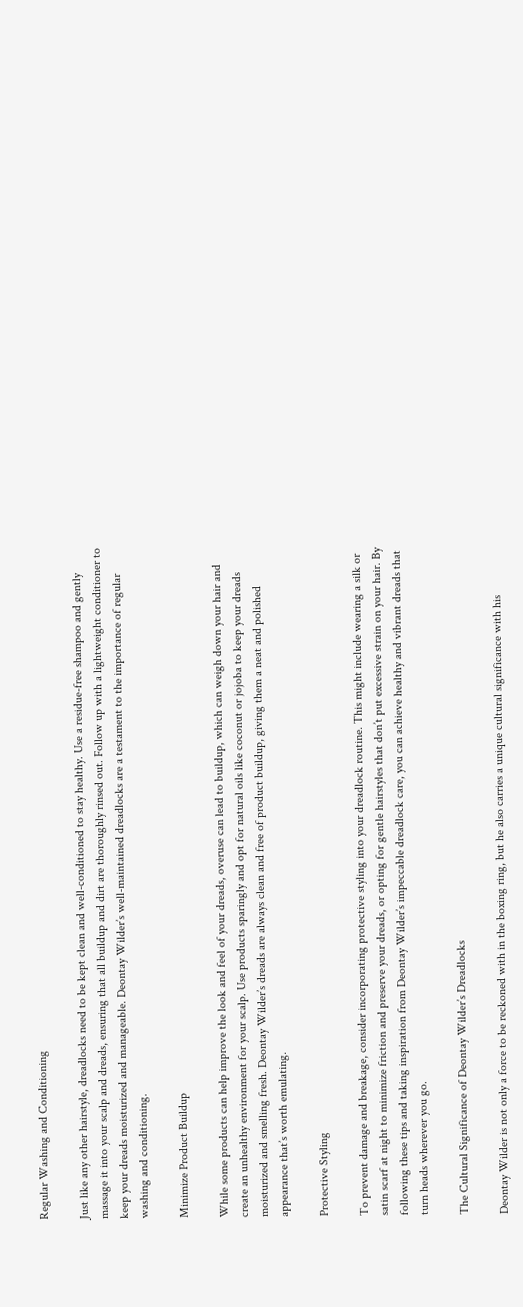Regular Washing and Conditioning

Just like any other hairstyle, dreadlocks need to be kept clean and well-conditioned to stay healthy. Use a residue-free shampoo and gently massage it into your scalp and dreads, ensuring that all buildup and dirt are thoroughly rinsed out. Follow up with a lightweight conditioner to keep your dreads moisturized and manageable. Deontay Wilder’s well-maintained dreadlocks are a testament to the importance of regular washing and conditioning.

Minimize Product Buildup

While some products can help improve the look and feel of your dreads, overuse can lead to buildup, which can weigh down your hair and create an unhealthy environment for your scalp. Use products sparingly and opt for natural oils like coconut or jojoba to keep your dreads moisturized and smelling fresh. Deontay Wilder’s dreads are always clean and free of product buildup, giving them a neat and polished appearance that’s worth emulating.

Protective Styling

To prevent damage and breakage, consider incorporating protective styling into your dreadlock routine. This might include wearing a silk or satin scarf at night to minimize friction and preserve your dreads, or opting for gentle hairstyles that don’t put excessive strain on your hair. By following these tips and taking inspiration from Deontay Wilder’s impeccable dreadlock care, you can achieve healthy and vibrant dreads that turn heads wherever you go.

The Cultural Significance of Deontay Wilder’s Dreadlocks

Deontay Wilder is not only a force to be reckoned with in the boxing ring, but he also carries a unique cultural significance with his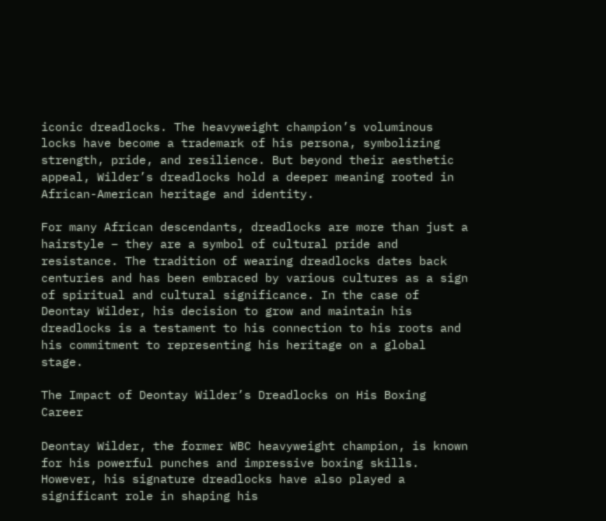iconic dreadlocks. The heavyweight champion’s voluminous locks have become a trademark of his persona, symbolizing strength, pride, and resilience. But beyond their aesthetic appeal, Wilder’s dreadlocks hold a deeper meaning rooted in African-American heritage and identity.

For many African descendants, dreadlocks are more than just a hairstyle – they are a symbol of cultural pride and resistance. The tradition of wearing dreadlocks dates back centuries and has been embraced by various cultures as a sign of spiritual and cultural significance. In the case of Deontay Wilder, his decision to grow and maintain his dreadlocks is a testament to his connection to his roots and his commitment to representing his heritage on a global stage.

The Impact of Deontay Wilder’s Dreadlocks on His Boxing Career

Deontay Wilder, the former WBC heavyweight champion, is known for his powerful punches and impressive boxing skills. However, his signature dreadlocks have also played a significant role in shaping his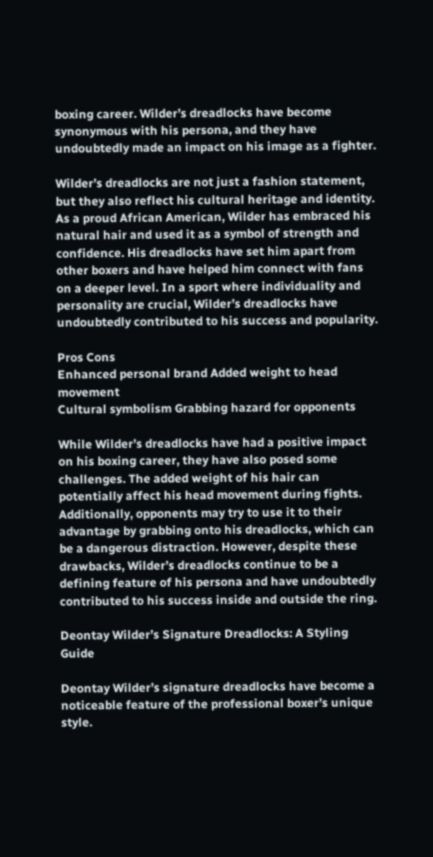boxing career. Wilder’s dreadlocks have become synonymous with his persona, and they have undoubtedly made an impact on his image as a fighter.

Wilder’s dreadlocks are not just a fashion statement, but they also reflect his cultural heritage and identity. As a proud African American, Wilder has embraced his natural hair and used it as a symbol of strength and confidence. His dreadlocks have set him apart from other boxers and have helped him connect with fans on a deeper level. In a sport where individuality and personality are crucial, Wilder’s dreadlocks have undoubtedly contributed to his success and popularity.

Pros Cons
Enhanced personal brand Added weight to head movement
Cultural symbolism Grabbing hazard for opponents

While Wilder’s dreadlocks have had a positive impact on his boxing career, they have also posed some challenges. The added weight of his hair can potentially affect his head movement during fights. Additionally, opponents may try to use it to their advantage by grabbing onto his dreadlocks, which can be a dangerous distraction. However, despite these drawbacks, Wilder’s dreadlocks continue to be a defining feature of his persona and have undoubtedly contributed to his success inside and outside the ring.

Deontay Wilder’s Signature Dreadlocks: A Styling Guide

Deontay Wilder’s signature dreadlocks have become a noticeable feature of the professional boxer’s unique style.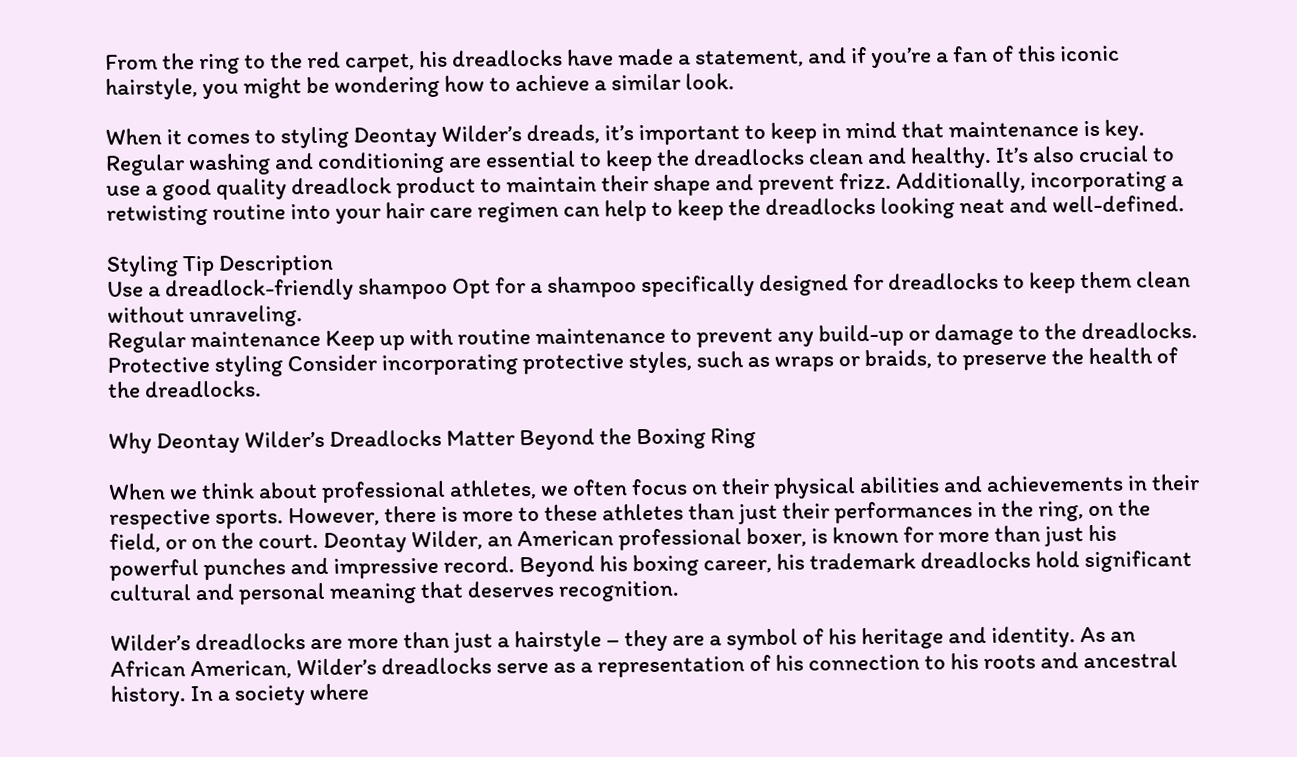From the ring to the red carpet, his dreadlocks have made a statement, and if you’re a fan of this iconic hairstyle, you might be wondering how to achieve a similar look.

When it comes to styling Deontay Wilder’s dreads, it’s important to keep in mind that maintenance is key. Regular washing and conditioning are essential to keep the dreadlocks clean and healthy. It’s also crucial to use a good quality dreadlock product to maintain their shape and prevent frizz. Additionally, incorporating a retwisting routine into your hair care regimen can help to keep the dreadlocks looking neat and well-defined.

Styling Tip Description
Use a dreadlock-friendly shampoo Opt for a shampoo specifically designed for dreadlocks to keep them clean without unraveling.
Regular maintenance Keep up with routine maintenance to prevent any build-up or damage to the dreadlocks.
Protective styling Consider incorporating protective styles, such as wraps or braids, to preserve the health of the dreadlocks.

Why Deontay Wilder’s Dreadlocks Matter Beyond the Boxing Ring

When we think about professional athletes, we often focus on their physical abilities and achievements in their respective sports. However, there is more to these athletes than just their performances in the ring, on the field, or on the court. Deontay Wilder, an American professional boxer, is known for more than just his powerful punches and impressive record. Beyond his boxing career, his trademark dreadlocks hold significant cultural and personal meaning that deserves recognition.

Wilder’s dreadlocks are more than just a hairstyle – they are a symbol of his heritage and identity. As an African American, Wilder’s dreadlocks serve as a representation of his connection to his roots and ancestral history. In a society where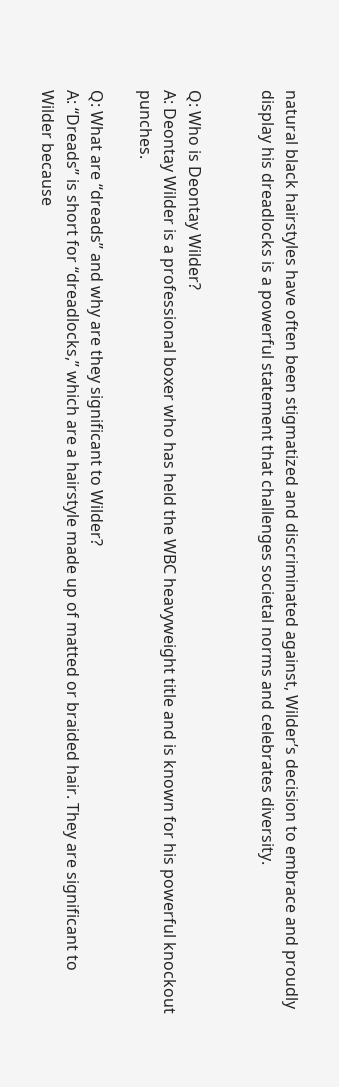natural black hairstyles have often been stigmatized and discriminated against, Wilder’s decision to embrace and proudly display his dreadlocks is a powerful statement that challenges societal norms and celebrates diversity.


Q: Who is Deontay Wilder?
A: Deontay Wilder is a professional boxer who has held the WBC heavyweight title and is known for his powerful knockout punches.

Q: What are “dreads” and why are they significant to Wilder?
A: “Dreads” is short for “dreadlocks,” which are a hairstyle made up of matted or braided hair. They are significant to Wilder because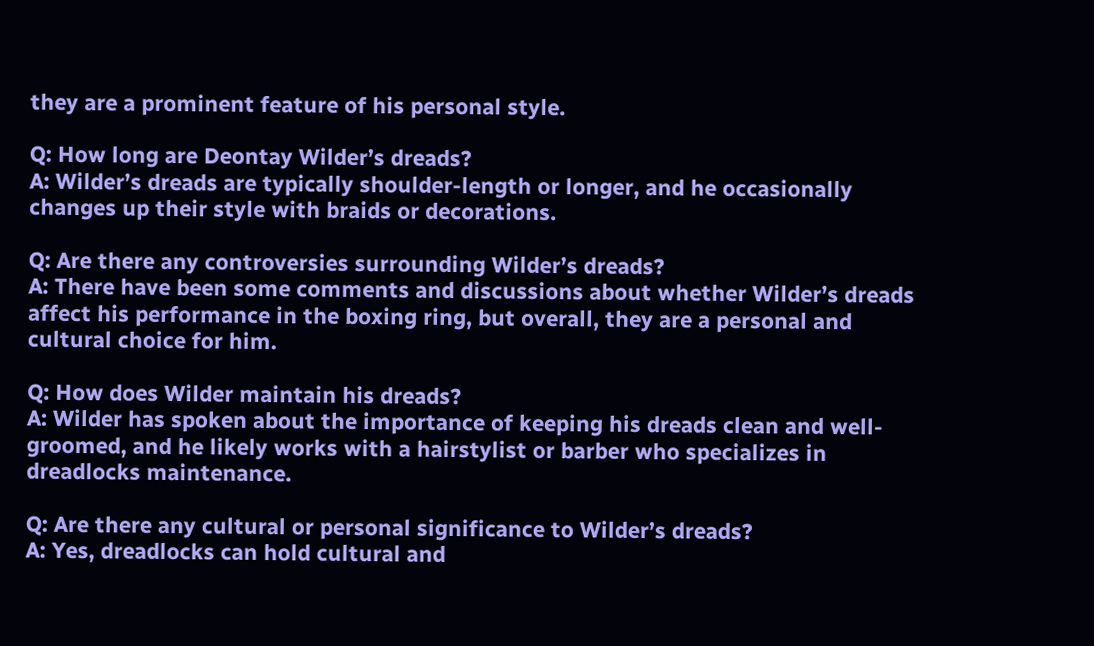they are a prominent feature of his personal style.

Q: How long are Deontay Wilder’s dreads?
A: Wilder’s dreads are typically shoulder-length or longer, and he occasionally changes up their style with braids or decorations.

Q: Are there any controversies surrounding Wilder’s dreads?
A: There have been some comments and discussions about whether Wilder’s dreads affect his performance in the boxing ring, but overall, they are a personal and cultural choice for him.

Q: How does Wilder maintain his dreads?
A: Wilder has spoken about the importance of keeping his dreads clean and well-groomed, and he likely works with a hairstylist or barber who specializes in dreadlocks maintenance.

Q: Are there any cultural or personal significance to Wilder’s dreads?
A: Yes, dreadlocks can hold cultural and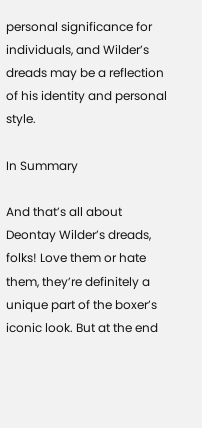personal significance for individuals, and Wilder’s dreads may be a reflection of his identity and personal style.

In Summary

And that’s all about Deontay Wilder’s dreads, folks! Love them or hate them, they’re definitely a unique part of the boxer’s iconic look. But at the end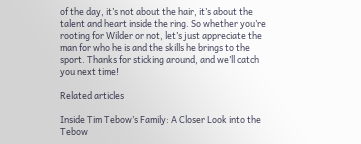of the day, it’s not about the hair, it’s about the talent and heart inside the ring. So whether you’re rooting for Wilder or not, let’s just appreciate the man for who he is and the skills he brings to the sport. Thanks for sticking around, and we’ll catch you next time!

Related articles

Inside Tim Tebow’s Family: A Closer Look into the Tebow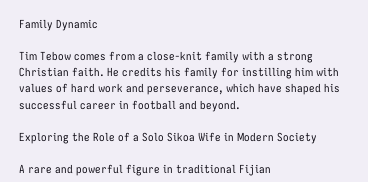Family Dynamic

Tim Tebow comes from a close-knit family with a strong Christian faith. He credits his family for instilling him with values of hard work and perseverance, which have shaped his successful career in football and beyond.

Exploring the Role of a Solo Sikoa Wife in Modern Society

A rare and powerful figure in traditional Fijian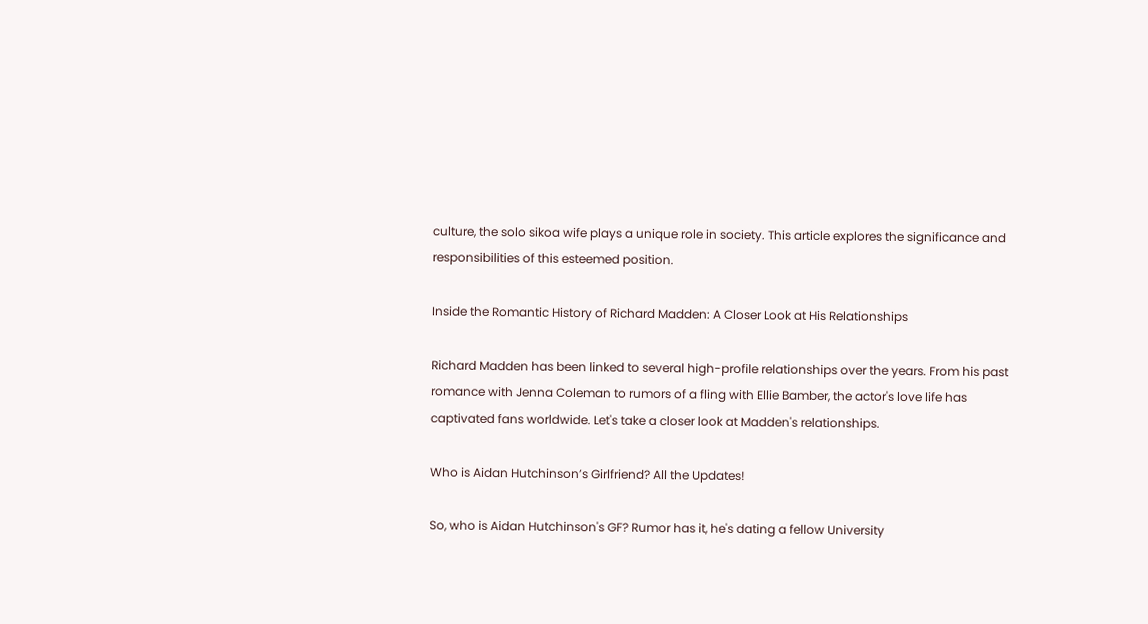culture, the solo sikoa wife plays a unique role in society. This article explores the significance and responsibilities of this esteemed position.

Inside the Romantic History of Richard Madden: A Closer Look at His Relationships

Richard Madden has been linked to several high-profile relationships over the years. From his past romance with Jenna Coleman to rumors of a fling with Ellie Bamber, the actor's love life has captivated fans worldwide. Let's take a closer look at Madden's relationships.

Who is Aidan Hutchinson’s Girlfriend? All the Updates!

So, who is Aidan Hutchinson's GF? Rumor has it, he's dating a fellow University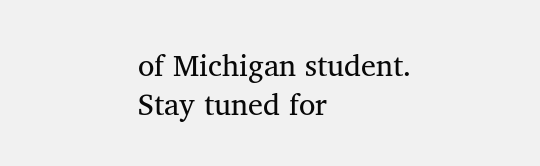of Michigan student. Stay tuned for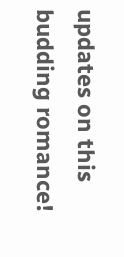updates on this budding romance!